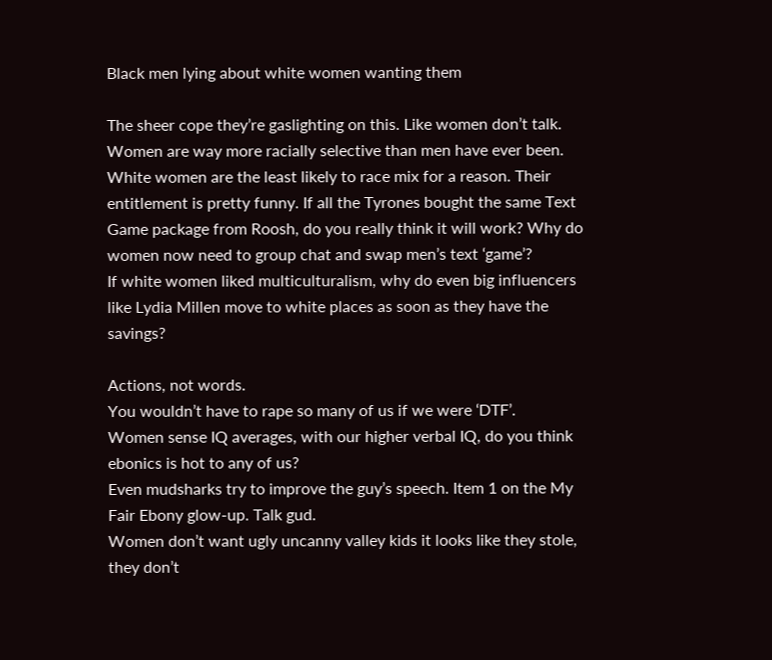Black men lying about white women wanting them

The sheer cope they’re gaslighting on this. Like women don’t talk. Women are way more racially selective than men have ever been.
White women are the least likely to race mix for a reason. Their entitlement is pretty funny. If all the Tyrones bought the same Text Game package from Roosh, do you really think it will work? Why do women now need to group chat and swap men’s text ‘game’?
If white women liked multiculturalism, why do even big influencers like Lydia Millen move to white places as soon as they have the savings?

Actions, not words.
You wouldn’t have to rape so many of us if we were ‘DTF’.
Women sense IQ averages, with our higher verbal IQ, do you think ebonics is hot to any of us?
Even mudsharks try to improve the guy’s speech. Item 1 on the My Fair Ebony glow-up. Talk gud.
Women don’t want ugly uncanny valley kids it looks like they stole, they don’t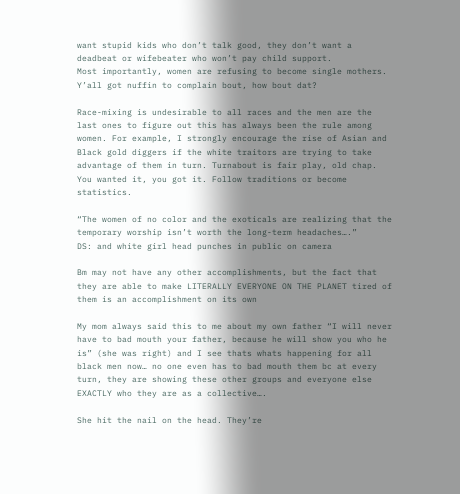want stupid kids who don’t talk good, they don’t want a deadbeat or wifebeater who won’t pay child support.
Most importantly, women are refusing to become single mothers.
Y’all got nuffin to complain bout, how bout dat?

Race-mixing is undesirable to all races and the men are the last ones to figure out this has always been the rule among women. For example, I strongly encourage the rise of Asian and Black gold diggers if the white traitors are trying to take advantage of them in turn. Turnabout is fair play, old chap. You wanted it, you got it. Follow traditions or become statistics.

“The women of no color and the exoticals are realizing that the temporary worship isn’t worth the long-term headaches….”
DS: and white girl head punches in public on camera

Bm may not have any other accomplishments, but the fact that they are able to make LITERALLY EVERYONE ON THE PLANET tired of them is an accomplishment on its own

My mom always said this to me about my own father “I will never have to bad mouth your father, because he will show you who he is” (she was right) and I see thats whats happening for all black men now… no one even has to bad mouth them bc at every turn, they are showing these other groups and everyone else EXACTLY who they are as a collective….

She hit the nail on the head. They’re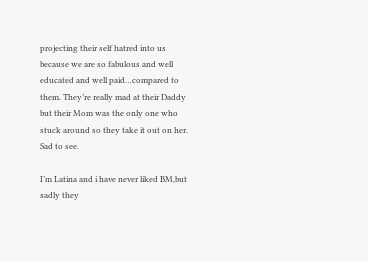projecting their self hatred into us because we are so fabulous and well educated and well paid…compared to them. They’re really mad at their Daddy but their Mom was the only one who stuck around so they take it out on her. Sad to see.

I’m Latina and i have never liked BM,but sadly they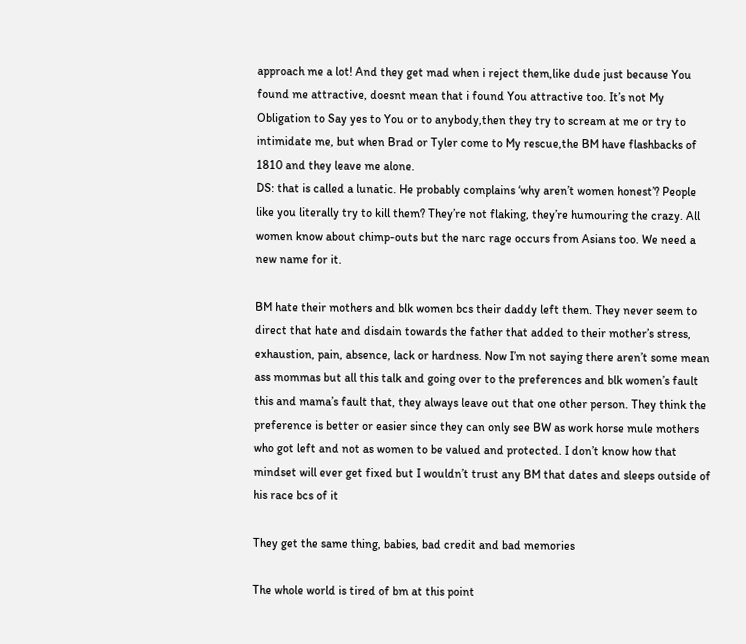approach me a lot! And they get mad when i reject them,like dude just because You found me attractive, doesnt mean that i found You attractive too. It’s not My Obligation to Say yes to You or to anybody,then they try to scream at me or try to intimidate me, but when Brad or Tyler come to My rescue,the BM have flashbacks of 1810 and they leave me alone.
DS: that is called a lunatic. He probably complains ‘why aren’t women honest’? People like you literally try to kill them? They’re not flaking, they’re humouring the crazy. All women know about chimp-outs but the narc rage occurs from Asians too. We need a new name for it.

BM hate their mothers and blk women bcs their daddy left them. They never seem to direct that hate and disdain towards the father that added to their mother’s stress, exhaustion, pain, absence, lack or hardness. Now I’m not saying there aren’t some mean ass mommas but all this talk and going over to the preferences and blk women’s fault this and mama’s fault that, they always leave out that one other person. They think the preference is better or easier since they can only see BW as work horse mule mothers who got left and not as women to be valued and protected. I don’t know how that mindset will ever get fixed but I wouldn’t trust any BM that dates and sleeps outside of his race bcs of it

They get the same thing, babies, bad credit and bad memories

The whole world is tired of bm at this point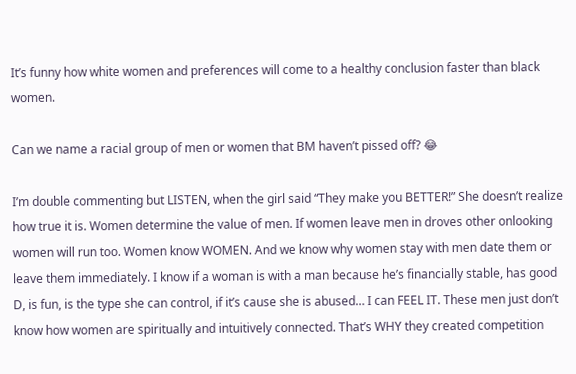It’s funny how white women and preferences will come to a healthy conclusion faster than black women.

Can we name a racial group of men or women that BM haven’t pissed off? 😂

I’m double commenting but LISTEN, when the girl said “They make you BETTER!” She doesn’t realize how true it is. Women determine the value of men. If women leave men in droves other onlooking women will run too. Women know WOMEN. And we know why women stay with men date them or leave them immediately. I know if a woman is with a man because he’s financially stable, has good D, is fun, is the type she can control, if it’s cause she is abused… I can FEEL IT. These men just don’t know how women are spiritually and intuitively connected. That’s WHY they created competition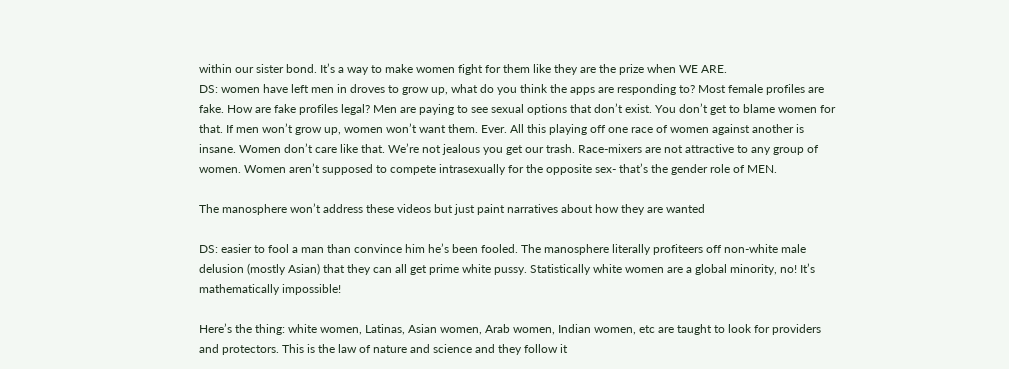within our sister bond. It’s a way to make women fight for them like they are the prize when WE ARE.
DS: women have left men in droves to grow up, what do you think the apps are responding to? Most female profiles are fake. How are fake profiles legal? Men are paying to see sexual options that don’t exist. You don’t get to blame women for that. If men won’t grow up, women won’t want them. Ever. All this playing off one race of women against another is insane. Women don’t care like that. We’re not jealous you get our trash. Race-mixers are not attractive to any group of women. Women aren’t supposed to compete intrasexually for the opposite sex- that’s the gender role of MEN.

The manosphere won’t address these videos but just paint narratives about how they are wanted

DS: easier to fool a man than convince him he’s been fooled. The manosphere literally profiteers off non-white male delusion (mostly Asian) that they can all get prime white pussy. Statistically white women are a global minority, no! It’s mathematically impossible!

Here’s the thing: white women, Latinas, Asian women, Arab women, Indian women, etc are taught to look for providers and protectors. This is the law of nature and science and they follow it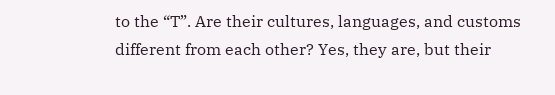to the “T”. Are their cultures, languages, and customs different from each other? Yes, they are, but their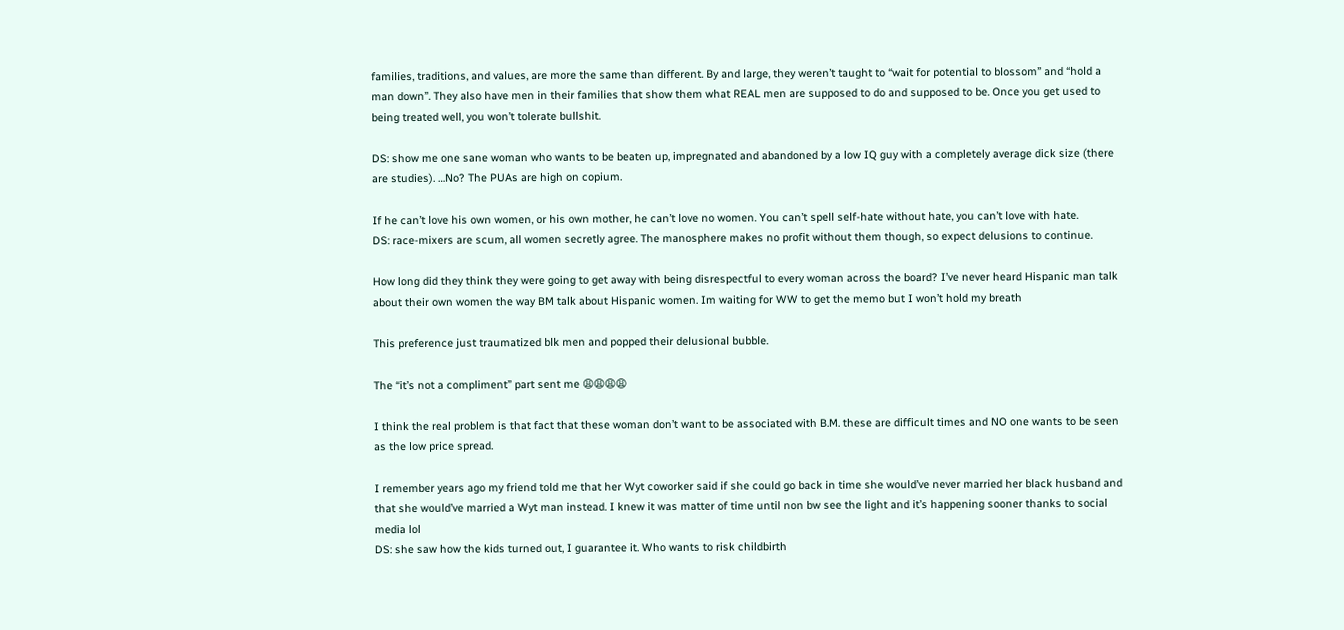families, traditions, and values, are more the same than different. By and large, they weren’t taught to “wait for potential to blossom” and “hold a man down”. They also have men in their families that show them what REAL men are supposed to do and supposed to be. Once you get used to being treated well, you won’t tolerate bullshit.

DS: show me one sane woman who wants to be beaten up, impregnated and abandoned by a low IQ guy with a completely average dick size (there are studies). …No? The PUAs are high on copium.

If he can’t love his own women, or his own mother, he can’t love no women. You can’t spell self-hate without hate, you can’t love with hate.
DS: race-mixers are scum, all women secretly agree. The manosphere makes no profit without them though, so expect delusions to continue.

How long did they think they were going to get away with being disrespectful to every woman across the board? I’ve never heard Hispanic man talk about their own women the way BM talk about Hispanic women. Im waiting for WW to get the memo but I won’t hold my breath

This preference just traumatized blk men and popped their delusional bubble.

The “it’s not a compliment” part sent me 😩😩😩😩

I think the real problem is that fact that these woman don’t want to be associated with B.M. these are difficult times and NO one wants to be seen as the low price spread.

I remember years ago my friend told me that her Wyt coworker said if she could go back in time she would’ve never married her black husband and that she would’ve married a Wyt man instead. I knew it was matter of time until non bw see the light and it’s happening sooner thanks to social media lol
DS: she saw how the kids turned out, I guarantee it. Who wants to risk childbirth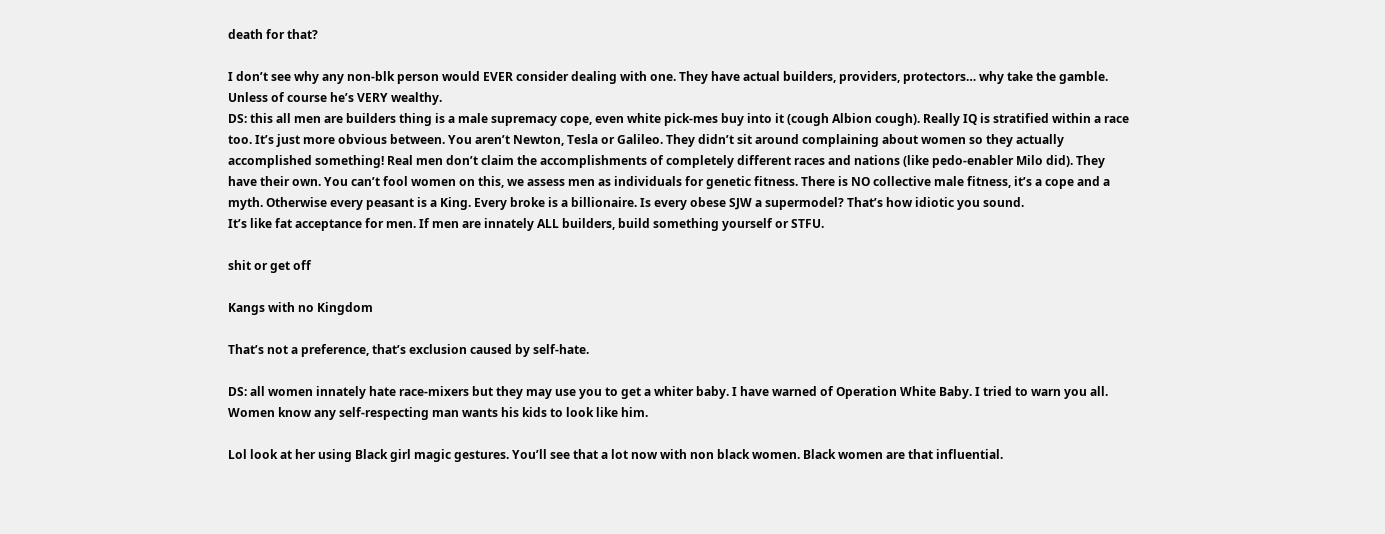death for that?

I don’t see why any non-blk person would EVER consider dealing with one. They have actual builders, providers, protectors… why take the gamble. Unless of course he’s VERY wealthy.
DS: this all men are builders thing is a male supremacy cope, even white pick-mes buy into it (cough Albion cough). Really IQ is stratified within a race too. It’s just more obvious between. You aren’t Newton, Tesla or Galileo. They didn’t sit around complaining about women so they actually accomplished something! Real men don’t claim the accomplishments of completely different races and nations (like pedo-enabler Milo did). They have their own. You can’t fool women on this, we assess men as individuals for genetic fitness. There is NO collective male fitness, it’s a cope and a myth. Otherwise every peasant is a King. Every broke is a billionaire. Is every obese SJW a supermodel? That’s how idiotic you sound.
It’s like fat acceptance for men. If men are innately ALL builders, build something yourself or STFU.

shit or get off

Kangs with no Kingdom

That’s not a preference, that’s exclusion caused by self-hate.

DS: all women innately hate race-mixers but they may use you to get a whiter baby. I have warned of Operation White Baby. I tried to warn you all. Women know any self-respecting man wants his kids to look like him.

Lol look at her using Black girl magic gestures. You’ll see that a lot now with non black women. Black women are that influential.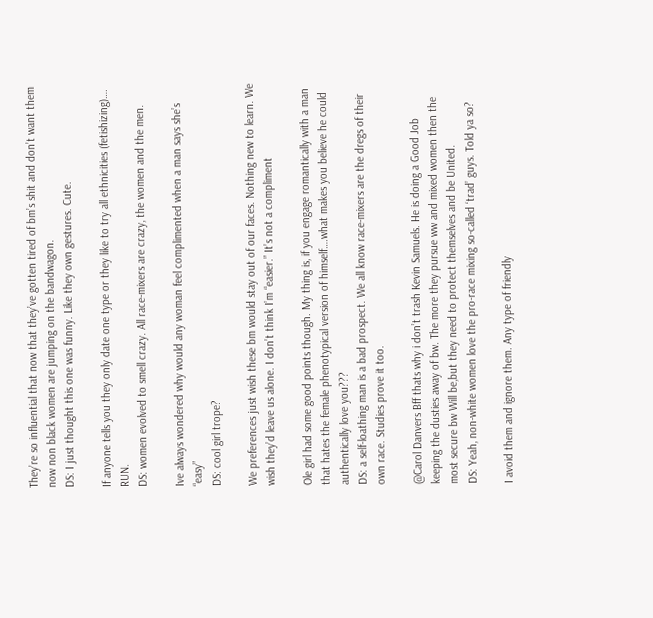They’re so influential that now that they’ve gotten tired of bm’s shit and don’t want them now non black women are jumping on the bandwagon.
DS: I just thought this one was funny. Like they own gestures. Cute.

If anyone tells you they only date one type or they like to try all ethnicities (fetishizing)…. RUN.
DS: women evolved to smell crazy. All race-mixers are crazy, the women and the men.

Ive always wondered why would any woman feel complimented when a man says she’s “easy”
DS: cool girl trope?

We preferences just wish these bm would stay out of our faces. Nothing new to learn. We wish they’d leave us alone. I don’t think I’m “easier.” It’s not a compliment

Ole girl had some good points though. My thing is, if you engage romantically with a man that hates the female phenotypical version of himself….what makes you believe he could authentically love you???
DS: a self-loathing man is a bad prospect. We all know race-mixers are the dregs of their own race. Studies prove it too.

@Carol Danvers Bff thats why i don’t trash Kevin Samuels. He is doing a Good Job keeping the dusties away of bw. The more they pursue ww and mixed women then the most secure bw Will be,but they need to protect themselves and be United.
DS: Yeah, non-white women love the pro-race mixing so-called ‘trad’ guys. Told ya so?

I avoid them and ignore them. Any type of friendly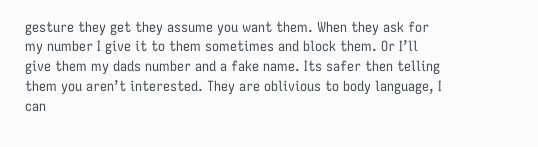gesture they get they assume you want them. When they ask for my number I give it to them sometimes and block them. Or I’ll give them my dads number and a fake name. Its safer then telling them you aren’t interested. They are oblivious to body language, I can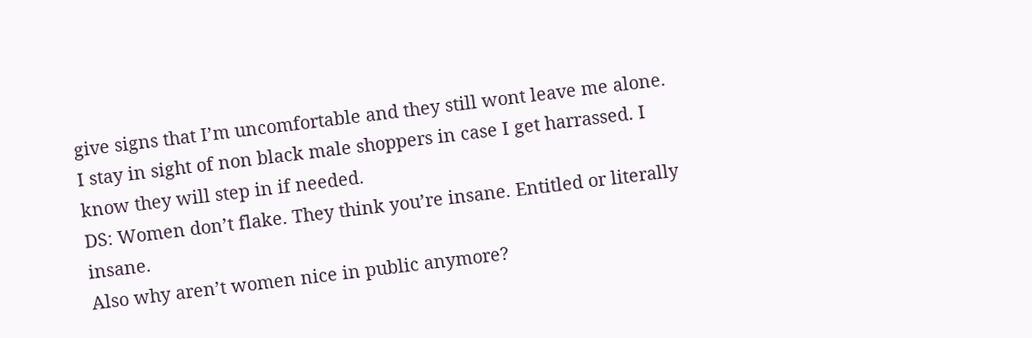give signs that I’m uncomfortable and they still wont leave me alone. I stay in sight of non black male shoppers in case I get harrassed. I know they will step in if needed.
DS: Women don’t flake. They think you’re insane. Entitled or literally insane.
Also why aren’t women nice in public anymore?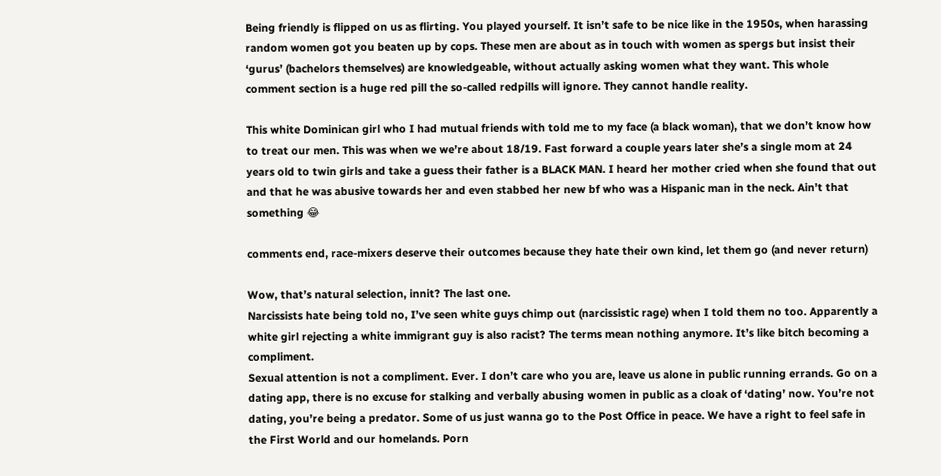Being friendly is flipped on us as flirting. You played yourself. It isn’t safe to be nice like in the 1950s, when harassing random women got you beaten up by cops. These men are about as in touch with women as spergs but insist their ‘gurus’ (bachelors themselves) are knowledgeable, without actually asking women what they want. This whole comment section is a huge red pill the so-called redpills will ignore. They cannot handle reality.

This white Dominican girl who I had mutual friends with told me to my face (a black woman), that we don’t know how to treat our men. This was when we we’re about 18/19. Fast forward a couple years later she’s a single mom at 24 years old to twin girls and take a guess their father is a BLACK MAN. I heard her mother cried when she found that out and that he was abusive towards her and even stabbed her new bf who was a Hispanic man in the neck. Ain’t that something 😂

comments end, race-mixers deserve their outcomes because they hate their own kind, let them go (and never return)

Wow, that’s natural selection, innit? The last one.
Narcissists hate being told no, I’ve seen white guys chimp out (narcissistic rage) when I told them no too. Apparently a white girl rejecting a white immigrant guy is also racist? The terms mean nothing anymore. It’s like bitch becoming a compliment.
Sexual attention is not a compliment. Ever. I don’t care who you are, leave us alone in public running errands. Go on a dating app, there is no excuse for stalking and verbally abusing women in public as a cloak of ‘dating’ now. You’re not dating, you’re being a predator. Some of us just wanna go to the Post Office in peace. We have a right to feel safe in the First World and our homelands. Porn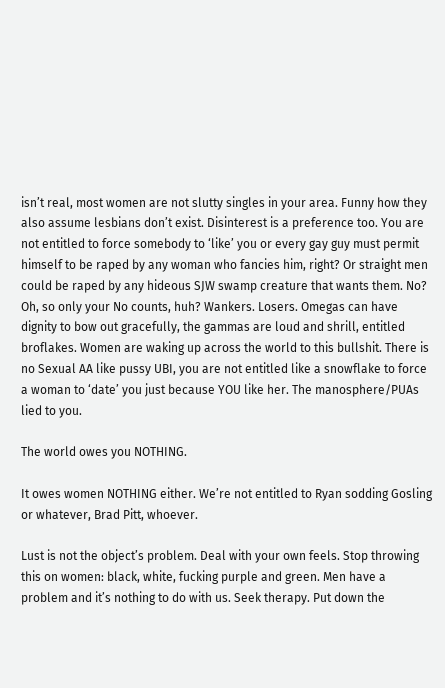isn’t real, most women are not slutty singles in your area. Funny how they also assume lesbians don’t exist. Disinterest is a preference too. You are not entitled to force somebody to ‘like’ you or every gay guy must permit himself to be raped by any woman who fancies him, right? Or straight men could be raped by any hideous SJW swamp creature that wants them. No? Oh, so only your No counts, huh? Wankers. Losers. Omegas can have dignity to bow out gracefully, the gammas are loud and shrill, entitled broflakes. Women are waking up across the world to this bullshit. There is no Sexual AA like pussy UBI, you are not entitled like a snowflake to force a woman to ‘date’ you just because YOU like her. The manosphere/PUAs lied to you.

The world owes you NOTHING.

It owes women NOTHING either. We’re not entitled to Ryan sodding Gosling or whatever, Brad Pitt, whoever.

Lust is not the object’s problem. Deal with your own feels. Stop throwing this on women: black, white, fucking purple and green. Men have a problem and it’s nothing to do with us. Seek therapy. Put down the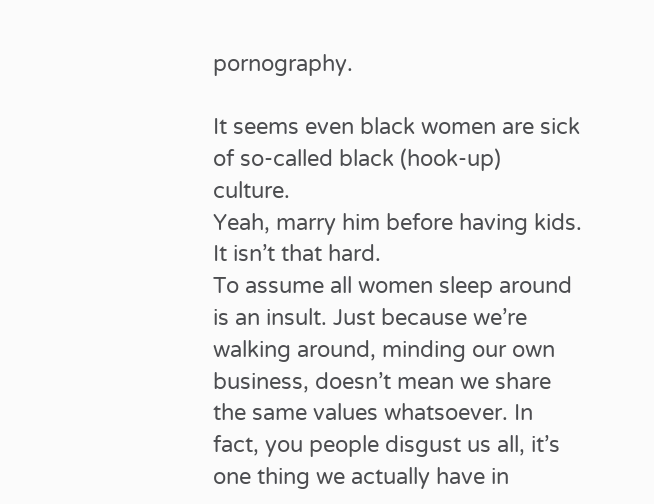pornography.

It seems even black women are sick of so-called black (hook-up) culture.
Yeah, marry him before having kids. It isn’t that hard.
To assume all women sleep around is an insult. Just because we’re walking around, minding our own business, doesn’t mean we share the same values whatsoever. In fact, you people disgust us all, it’s one thing we actually have in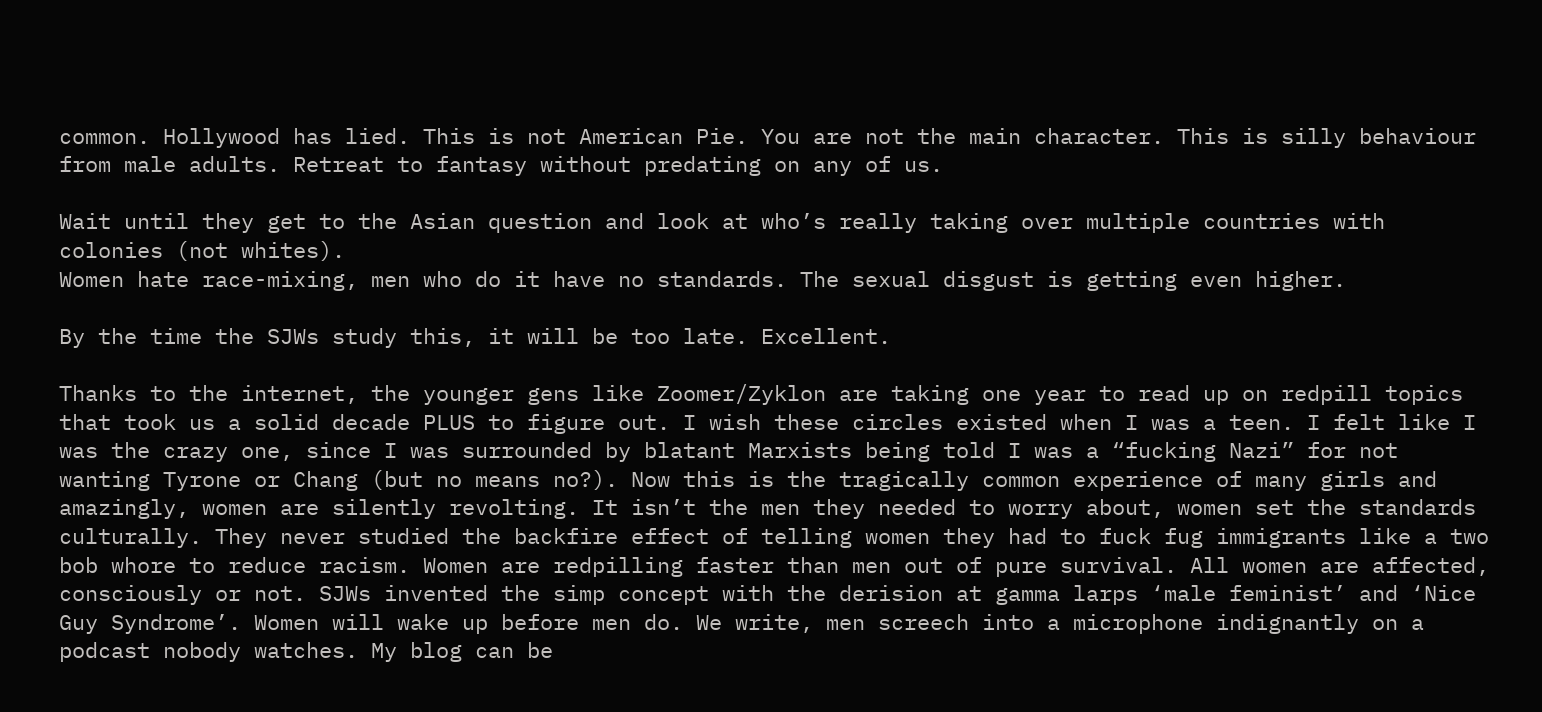common. Hollywood has lied. This is not American Pie. You are not the main character. This is silly behaviour from male adults. Retreat to fantasy without predating on any of us.

Wait until they get to the Asian question and look at who’s really taking over multiple countries with colonies (not whites).
Women hate race-mixing, men who do it have no standards. The sexual disgust is getting even higher.

By the time the SJWs study this, it will be too late. Excellent.

Thanks to the internet, the younger gens like Zoomer/Zyklon are taking one year to read up on redpill topics that took us a solid decade PLUS to figure out. I wish these circles existed when I was a teen. I felt like I was the crazy one, since I was surrounded by blatant Marxists being told I was a “fucking Nazi” for not wanting Tyrone or Chang (but no means no?). Now this is the tragically common experience of many girls and amazingly, women are silently revolting. It isn’t the men they needed to worry about, women set the standards culturally. They never studied the backfire effect of telling women they had to fuck fug immigrants like a two bob whore to reduce racism. Women are redpilling faster than men out of pure survival. All women are affected, consciously or not. SJWs invented the simp concept with the derision at gamma larps ‘male feminist’ and ‘Nice Guy Syndrome’. Women will wake up before men do. We write, men screech into a microphone indignantly on a podcast nobody watches. My blog can be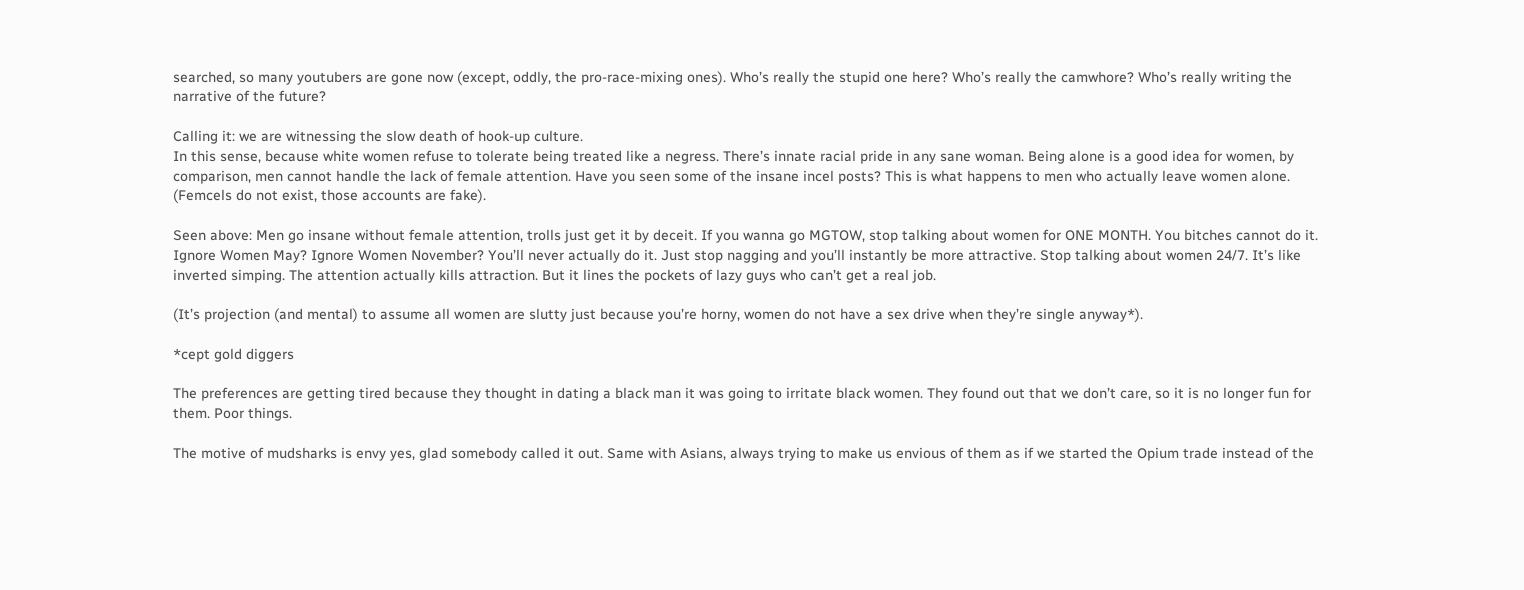searched, so many youtubers are gone now (except, oddly, the pro-race-mixing ones). Who’s really the stupid one here? Who’s really the camwhore? Who’s really writing the narrative of the future?

Calling it: we are witnessing the slow death of hook-up culture.
In this sense, because white women refuse to tolerate being treated like a negress. There’s innate racial pride in any sane woman. Being alone is a good idea for women, by comparison, men cannot handle the lack of female attention. Have you seen some of the insane incel posts? This is what happens to men who actually leave women alone. (Femcels do not exist, those accounts are fake).

Seen above: Men go insane without female attention, trolls just get it by deceit. If you wanna go MGTOW, stop talking about women for ONE MONTH. You bitches cannot do it. Ignore Women May? Ignore Women November? You’ll never actually do it. Just stop nagging and you’ll instantly be more attractive. Stop talking about women 24/7. It’s like inverted simping. The attention actually kills attraction. But it lines the pockets of lazy guys who can’t get a real job.

(It’s projection (and mental) to assume all women are slutty just because you’re horny, women do not have a sex drive when they’re single anyway*).

*cept gold diggers

The preferences are getting tired because they thought in dating a black man it was going to irritate black women. They found out that we don’t care, so it is no longer fun for them. Poor things.

The motive of mudsharks is envy yes, glad somebody called it out. Same with Asians, always trying to make us envious of them as if we started the Opium trade instead of the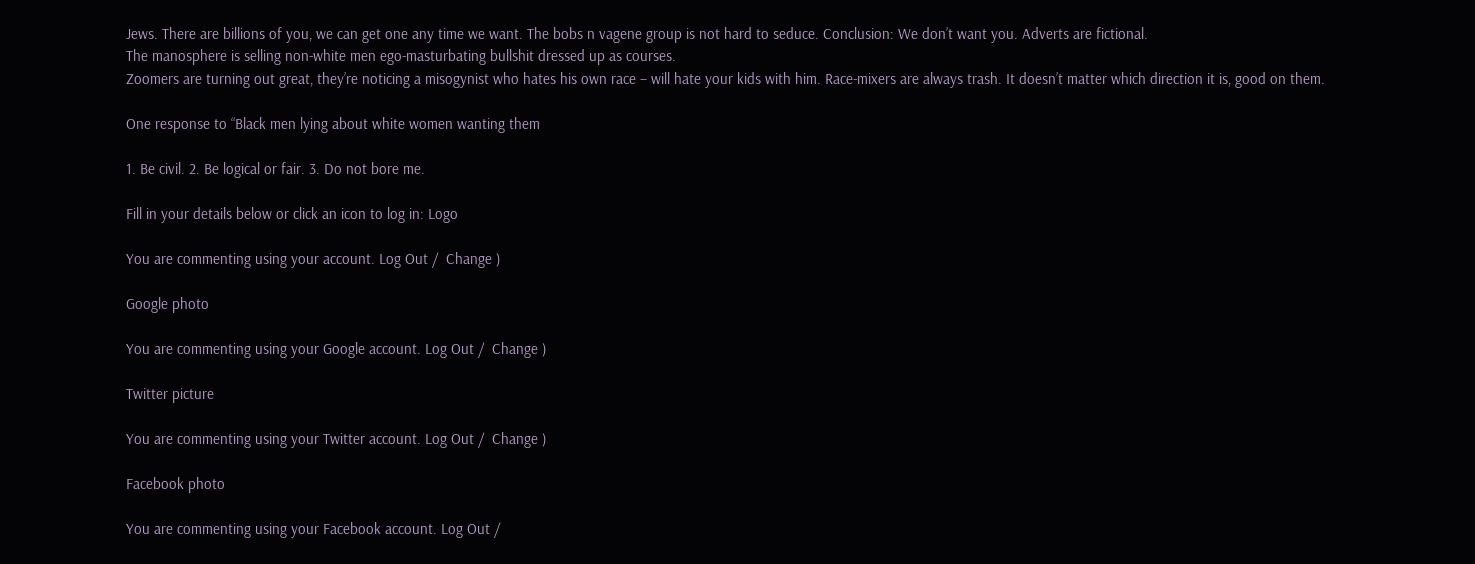Jews. There are billions of you, we can get one any time we want. The bobs n vagene group is not hard to seduce. Conclusion: We don’t want you. Adverts are fictional.
The manosphere is selling non-white men ego-masturbating bullshit dressed up as courses.
Zoomers are turning out great, they’re noticing a misogynist who hates his own race – will hate your kids with him. Race-mixers are always trash. It doesn’t matter which direction it is, good on them.

One response to “Black men lying about white women wanting them

1. Be civil. 2. Be logical or fair. 3. Do not bore me.

Fill in your details below or click an icon to log in: Logo

You are commenting using your account. Log Out /  Change )

Google photo

You are commenting using your Google account. Log Out /  Change )

Twitter picture

You are commenting using your Twitter account. Log Out /  Change )

Facebook photo

You are commenting using your Facebook account. Log Out /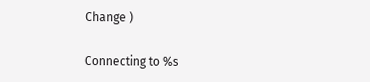Change )

Connecting to %s